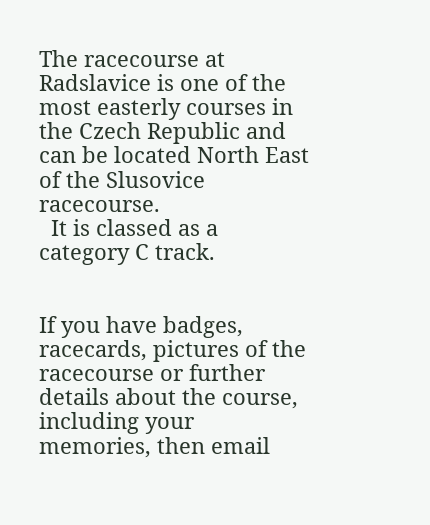The racecourse at Radslavice is one of the most easterly courses in the Czech Republic and can be located North East of the Slusovice racecourse.
  It is classed as a category C track.


If you have badges, racecards, pictures of the racecourse or further details about the course, including your memories, then email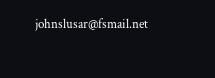johnslusar@fsmail.net